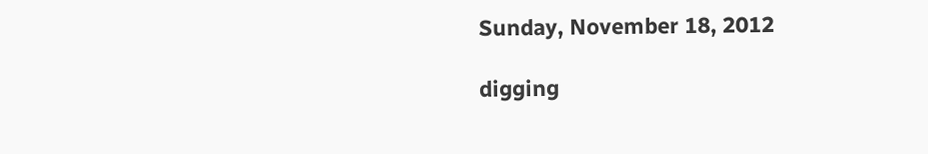Sunday, November 18, 2012

digging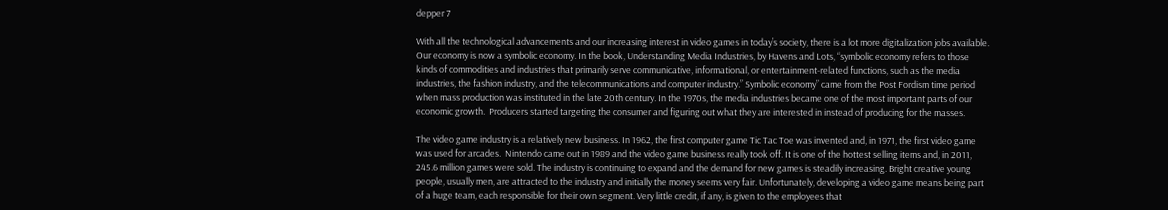depper 7

With all the technological advancements and our increasing interest in video games in today’s society, there is a lot more digitalization jobs available. Our economy is now a symbolic economy. In the book, Understanding Media Industries, by Havens and Lots, “symbolic economy refers to those kinds of commodities and industries that primarily serve communicative, informational, or entertainment-related functions, such as the media industries, the fashion industry, and the telecommunications and computer industry.” Symbolic economy” came from the Post Fordism time period when mass production was instituted in the late 20th century. In the 1970s, the media industries became one of the most important parts of our economic growth.  Producers started targeting the consumer and figuring out what they are interested in instead of producing for the masses.

The video game industry is a relatively new business. In 1962, the first computer game Tic Tac Toe was invented and, in 1971, the first video game was used for arcades.  Nintendo came out in 1989 and the video game business really took off. It is one of the hottest selling items and, in 2011, 245.6 million games were sold. The industry is continuing to expand and the demand for new games is steadily increasing. Bright creative young people, usually men, are attracted to the industry and initially the money seems very fair. Unfortunately, developing a video game means being part of a huge team, each responsible for their own segment. Very little credit, if any, is given to the employees that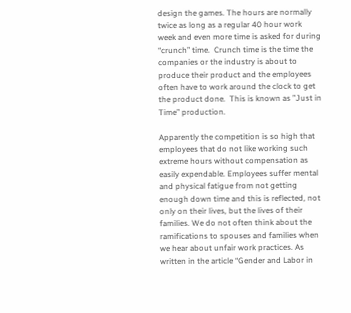design the games. The hours are normally twice as long as a regular 40 hour work week and even more time is asked for during “crunch” time.  Crunch time is the time the companies or the industry is about to produce their product and the employees often have to work around the clock to get the product done.  This is known as ”Just in Time” production.

Apparently the competition is so high that employees that do not like working such extreme hours without compensation as easily expendable. Employees suffer mental and physical fatigue from not getting enough down time and this is reflected, not only on their lives, but the lives of their families. We do not often think about the ramifications to spouses and families when we hear about unfair work practices. As written in the article “Gender and Labor in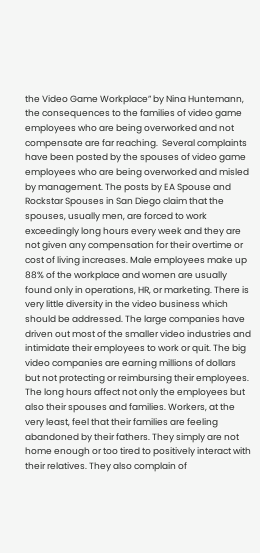the Video Game Workplace” by Nina Huntemann, the consequences to the families of video game employees who are being overworked and not compensate are far reaching.  Several complaints have been posted by the spouses of video game employees who are being overworked and misled by management. The posts by EA Spouse and Rockstar Spouses in San Diego claim that the spouses, usually men, are forced to work exceedingly long hours every week and they are not given any compensation for their overtime or cost of living increases. Male employees make up 88% of the workplace and women are usually found only in operations, HR, or marketing. There is very little diversity in the video business which should be addressed. The large companies have driven out most of the smaller video industries and intimidate their employees to work or quit. The big video companies are earning millions of dollars but not protecting or reimbursing their employees. The long hours affect not only the employees but also their spouses and families. Workers, at the very least, feel that their families are feeling abandoned by their fathers. They simply are not home enough or too tired to positively interact with their relatives. They also complain of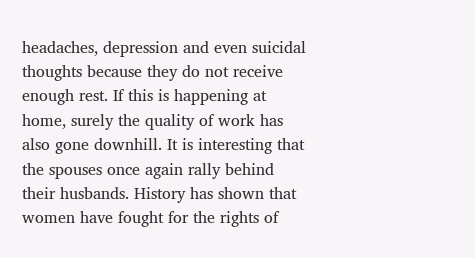headaches, depression and even suicidal thoughts because they do not receive enough rest. If this is happening at home, surely the quality of work has also gone downhill. It is interesting that the spouses once again rally behind their husbands. History has shown that women have fought for the rights of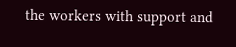the workers with support and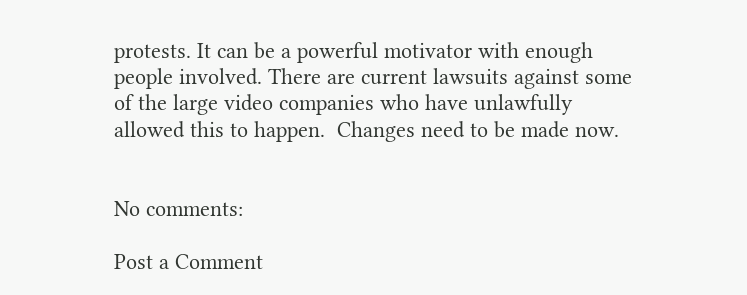protests. It can be a powerful motivator with enough people involved. There are current lawsuits against some of the large video companies who have unlawfully allowed this to happen.  Changes need to be made now.


No comments:

Post a Comment